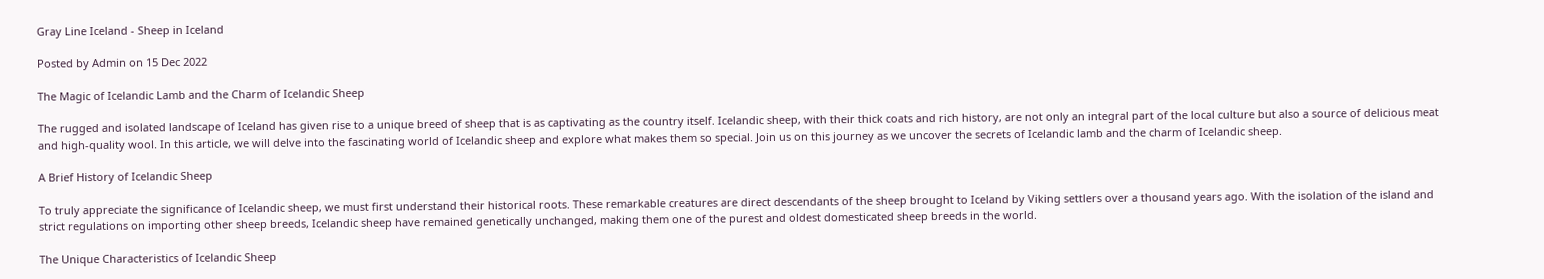Gray Line Iceland - Sheep in Iceland

Posted by Admin on 15 Dec 2022

The Magic of Icelandic Lamb and the Charm of Icelandic Sheep

The rugged and isolated landscape of Iceland has given rise to a unique breed of sheep that is as captivating as the country itself. Icelandic sheep, with their thick coats and rich history, are not only an integral part of the local culture but also a source of delicious meat and high-quality wool. In this article, we will delve into the fascinating world of Icelandic sheep and explore what makes them so special. Join us on this journey as we uncover the secrets of Icelandic lamb and the charm of Icelandic sheep.

A Brief History of Icelandic Sheep

To truly appreciate the significance of Icelandic sheep, we must first understand their historical roots. These remarkable creatures are direct descendants of the sheep brought to Iceland by Viking settlers over a thousand years ago. With the isolation of the island and strict regulations on importing other sheep breeds, Icelandic sheep have remained genetically unchanged, making them one of the purest and oldest domesticated sheep breeds in the world.

The Unique Characteristics of Icelandic Sheep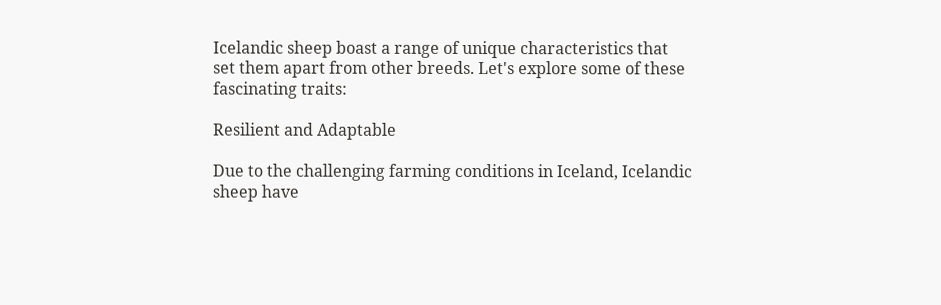Icelandic sheep boast a range of unique characteristics that set them apart from other breeds. Let's explore some of these fascinating traits:

Resilient and Adaptable

Due to the challenging farming conditions in Iceland, Icelandic sheep have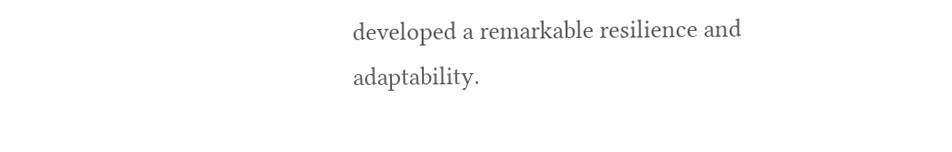developed a remarkable resilience and adaptability.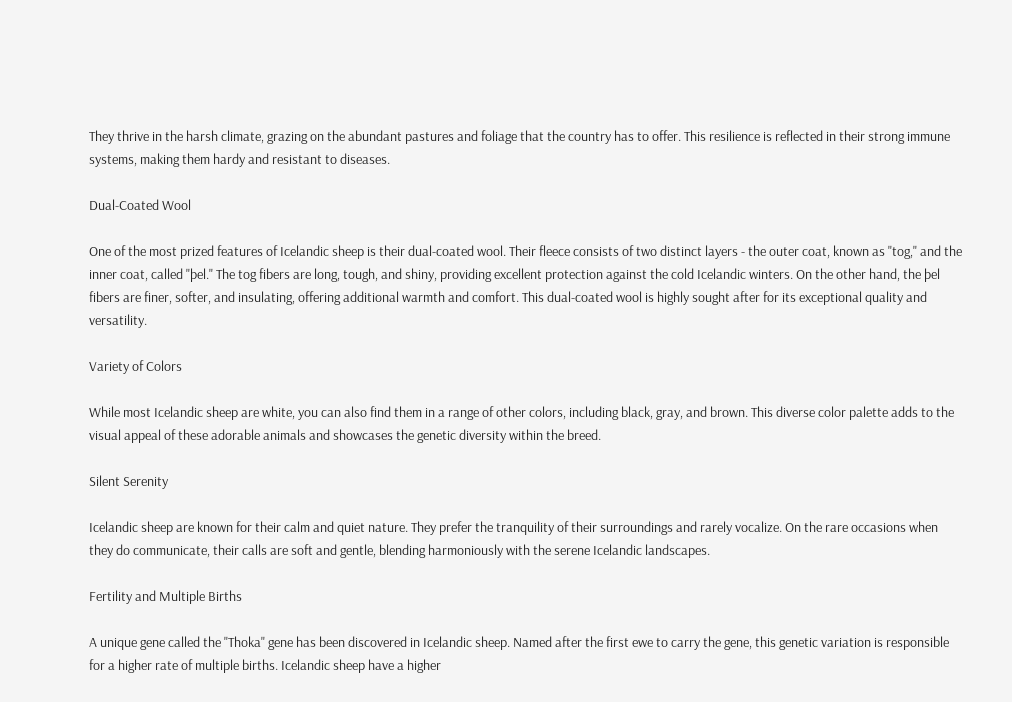They thrive in the harsh climate, grazing on the abundant pastures and foliage that the country has to offer. This resilience is reflected in their strong immune systems, making them hardy and resistant to diseases.

Dual-Coated Wool

One of the most prized features of Icelandic sheep is their dual-coated wool. Their fleece consists of two distinct layers - the outer coat, known as "tog," and the inner coat, called "þel." The tog fibers are long, tough, and shiny, providing excellent protection against the cold Icelandic winters. On the other hand, the þel fibers are finer, softer, and insulating, offering additional warmth and comfort. This dual-coated wool is highly sought after for its exceptional quality and versatility.

Variety of Colors

While most Icelandic sheep are white, you can also find them in a range of other colors, including black, gray, and brown. This diverse color palette adds to the visual appeal of these adorable animals and showcases the genetic diversity within the breed.

Silent Serenity

Icelandic sheep are known for their calm and quiet nature. They prefer the tranquility of their surroundings and rarely vocalize. On the rare occasions when they do communicate, their calls are soft and gentle, blending harmoniously with the serene Icelandic landscapes.

Fertility and Multiple Births

A unique gene called the "Thoka" gene has been discovered in Icelandic sheep. Named after the first ewe to carry the gene, this genetic variation is responsible for a higher rate of multiple births. Icelandic sheep have a higher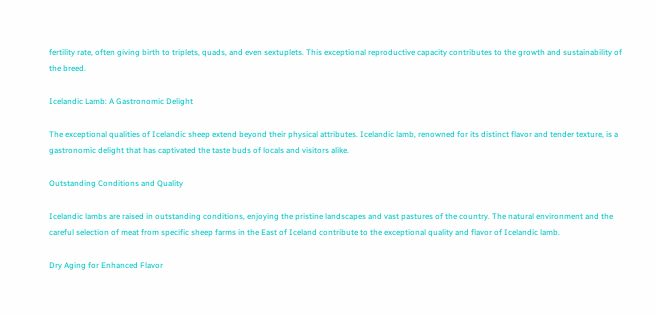fertility rate, often giving birth to triplets, quads, and even sextuplets. This exceptional reproductive capacity contributes to the growth and sustainability of the breed.

Icelandic Lamb: A Gastronomic Delight

The exceptional qualities of Icelandic sheep extend beyond their physical attributes. Icelandic lamb, renowned for its distinct flavor and tender texture, is a gastronomic delight that has captivated the taste buds of locals and visitors alike.

Outstanding Conditions and Quality

Icelandic lambs are raised in outstanding conditions, enjoying the pristine landscapes and vast pastures of the country. The natural environment and the careful selection of meat from specific sheep farms in the East of Iceland contribute to the exceptional quality and flavor of Icelandic lamb.

Dry Aging for Enhanced Flavor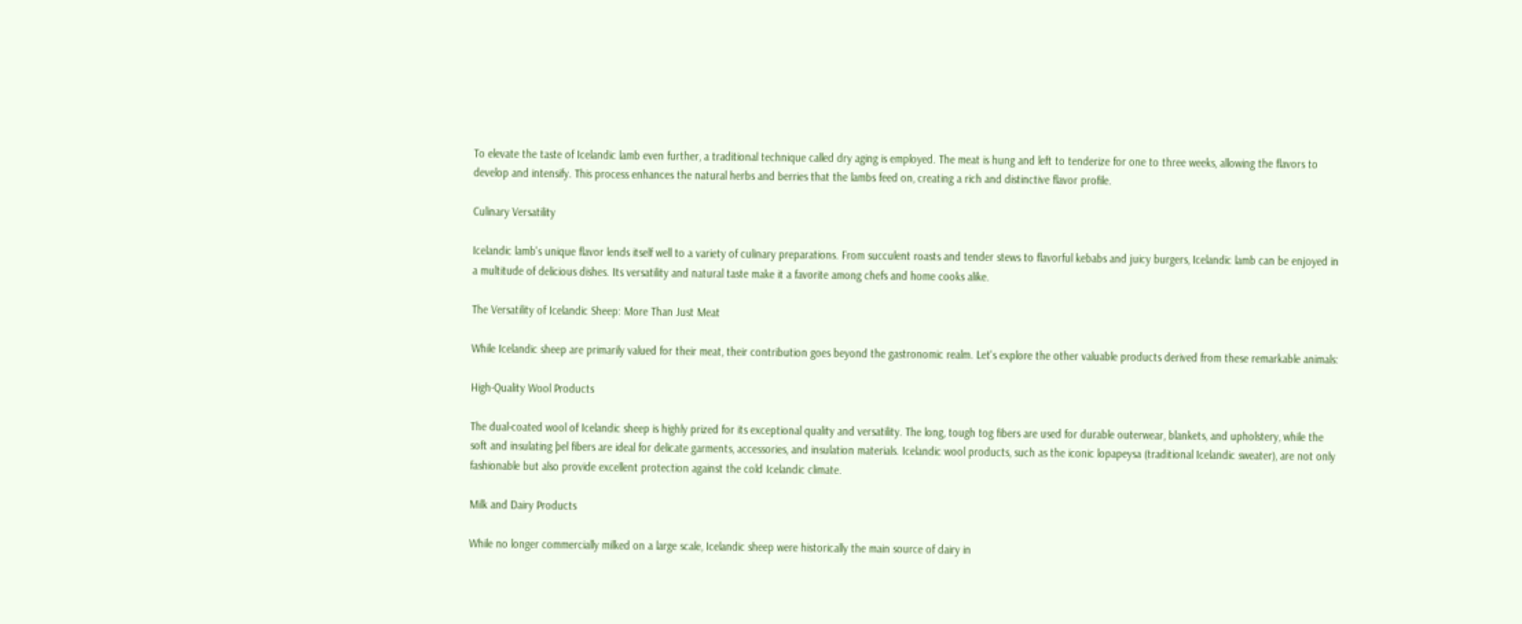To elevate the taste of Icelandic lamb even further, a traditional technique called dry aging is employed. The meat is hung and left to tenderize for one to three weeks, allowing the flavors to develop and intensify. This process enhances the natural herbs and berries that the lambs feed on, creating a rich and distinctive flavor profile.

Culinary Versatility

Icelandic lamb's unique flavor lends itself well to a variety of culinary preparations. From succulent roasts and tender stews to flavorful kebabs and juicy burgers, Icelandic lamb can be enjoyed in a multitude of delicious dishes. Its versatility and natural taste make it a favorite among chefs and home cooks alike.

The Versatility of Icelandic Sheep: More Than Just Meat

While Icelandic sheep are primarily valued for their meat, their contribution goes beyond the gastronomic realm. Let's explore the other valuable products derived from these remarkable animals:

High-Quality Wool Products

The dual-coated wool of Icelandic sheep is highly prized for its exceptional quality and versatility. The long, tough tog fibers are used for durable outerwear, blankets, and upholstery, while the soft and insulating þel fibers are ideal for delicate garments, accessories, and insulation materials. Icelandic wool products, such as the iconic lopapeysa (traditional Icelandic sweater), are not only fashionable but also provide excellent protection against the cold Icelandic climate.

Milk and Dairy Products

While no longer commercially milked on a large scale, Icelandic sheep were historically the main source of dairy in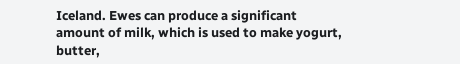Iceland. Ewes can produce a significant amount of milk, which is used to make yogurt, butter,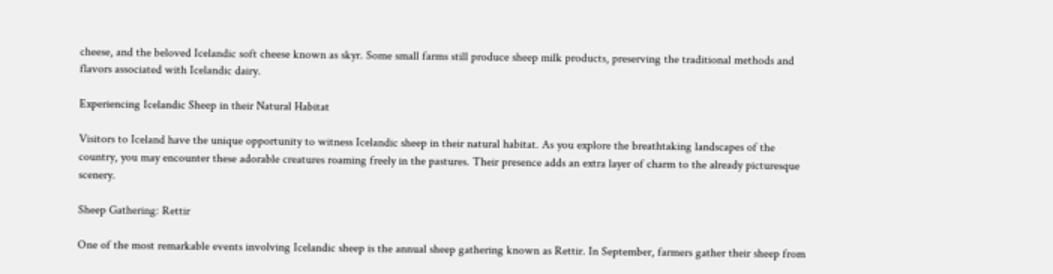cheese, and the beloved Icelandic soft cheese known as skyr. Some small farms still produce sheep milk products, preserving the traditional methods and flavors associated with Icelandic dairy.

Experiencing Icelandic Sheep in their Natural Habitat

Visitors to Iceland have the unique opportunity to witness Icelandic sheep in their natural habitat. As you explore the breathtaking landscapes of the country, you may encounter these adorable creatures roaming freely in the pastures. Their presence adds an extra layer of charm to the already picturesque scenery.

Sheep Gathering: Rettir

One of the most remarkable events involving Icelandic sheep is the annual sheep gathering known as Rettir. In September, farmers gather their sheep from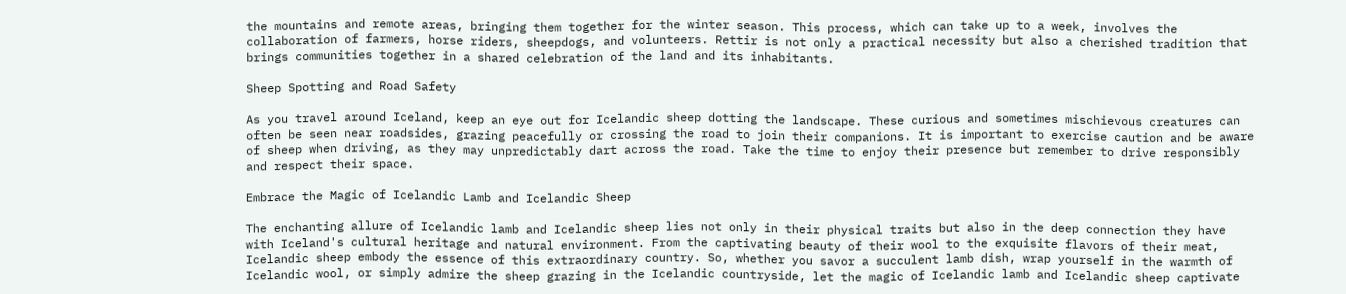the mountains and remote areas, bringing them together for the winter season. This process, which can take up to a week, involves the collaboration of farmers, horse riders, sheepdogs, and volunteers. Rettir is not only a practical necessity but also a cherished tradition that brings communities together in a shared celebration of the land and its inhabitants.

Sheep Spotting and Road Safety

As you travel around Iceland, keep an eye out for Icelandic sheep dotting the landscape. These curious and sometimes mischievous creatures can often be seen near roadsides, grazing peacefully or crossing the road to join their companions. It is important to exercise caution and be aware of sheep when driving, as they may unpredictably dart across the road. Take the time to enjoy their presence but remember to drive responsibly and respect their space.

Embrace the Magic of Icelandic Lamb and Icelandic Sheep

The enchanting allure of Icelandic lamb and Icelandic sheep lies not only in their physical traits but also in the deep connection they have with Iceland's cultural heritage and natural environment. From the captivating beauty of their wool to the exquisite flavors of their meat, Icelandic sheep embody the essence of this extraordinary country. So, whether you savor a succulent lamb dish, wrap yourself in the warmth of Icelandic wool, or simply admire the sheep grazing in the Icelandic countryside, let the magic of Icelandic lamb and Icelandic sheep captivate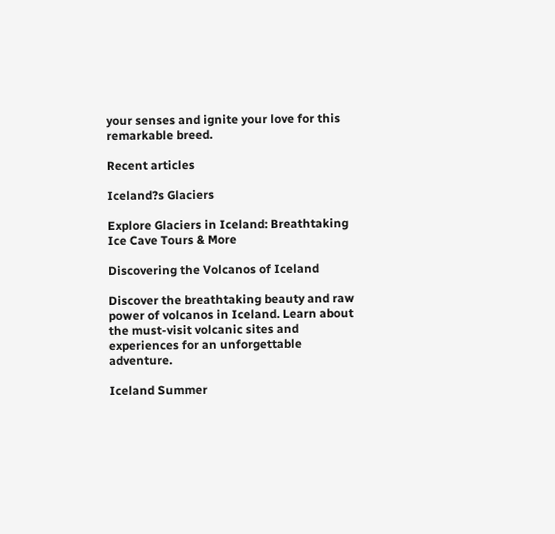your senses and ignite your love for this remarkable breed.

Recent articles

Iceland?s Glaciers

Explore Glaciers in Iceland: Breathtaking Ice Cave Tours & More

Discovering the Volcanos of Iceland

Discover the breathtaking beauty and raw power of volcanos in Iceland. Learn about the must-visit volcanic sites and experiences for an unforgettable adventure.

Iceland Summer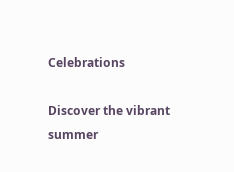Celebrations

Discover the vibrant summer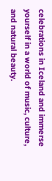celebrations in Iceland and immerse yourself in a world of music, culture, and natural beauty.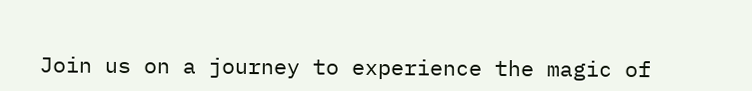Join us on a journey to experience the magic of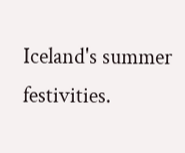Iceland's summer festivities.